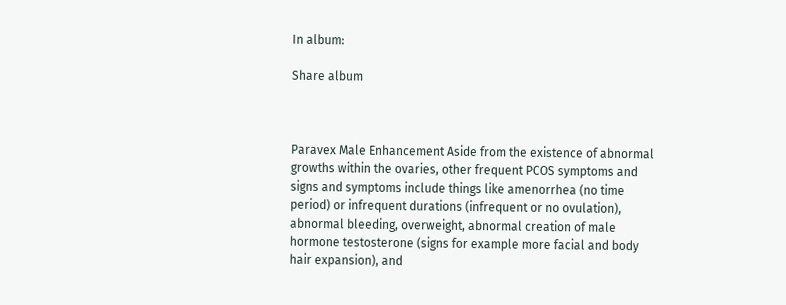In album:

Share album



Paravex Male Enhancement Aside from the existence of abnormal growths within the ovaries, other frequent PCOS symptoms and signs and symptoms include things like amenorrhea (no time period) or infrequent durations (infrequent or no ovulation), abnormal bleeding, overweight, abnormal creation of male hormone testosterone (signs for example more facial and body hair expansion), and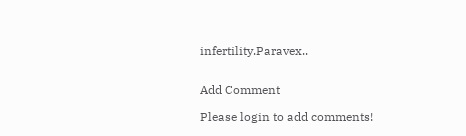infertility.Paravex..


Add Comment

Please login to add comments!